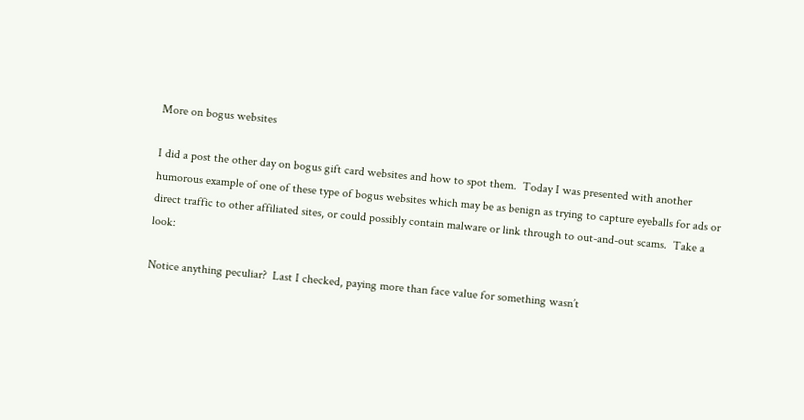More on bogus websites

I did a post the other day on bogus gift card websites and how to spot them.  Today I was presented with another humorous example of one of these type of bogus websites which may be as benign as trying to capture eyeballs for ads or direct traffic to other affiliated sites, or could possibly contain malware or link through to out-and-out scams.  Take a look:

Notice anything peculiar?  Last I checked, paying more than face value for something wasn’t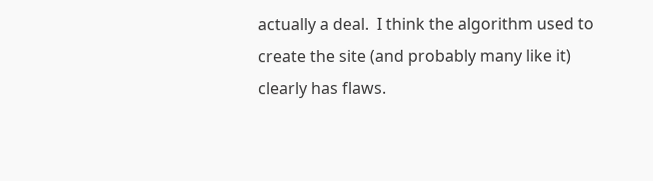actually a deal.  I think the algorithm used to create the site (and probably many like it) clearly has flaws.